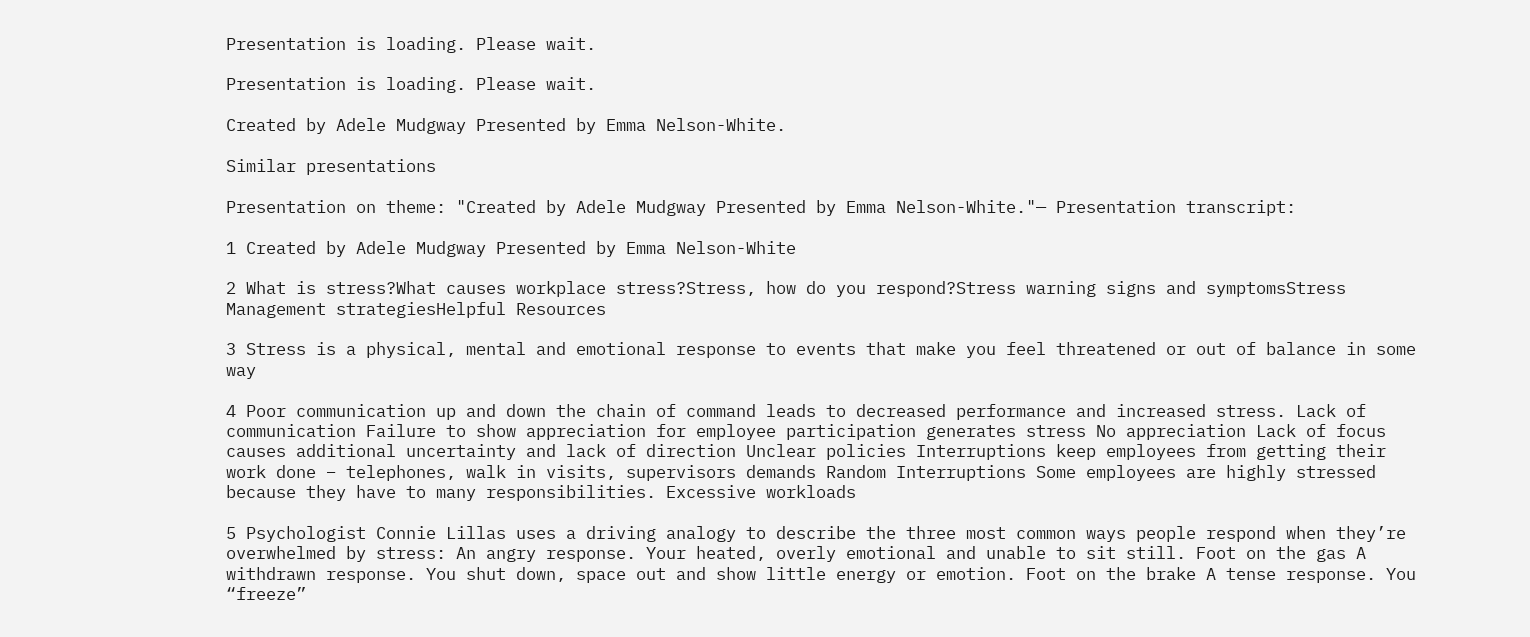Presentation is loading. Please wait.

Presentation is loading. Please wait.

Created by Adele Mudgway Presented by Emma Nelson-White.

Similar presentations

Presentation on theme: "Created by Adele Mudgway Presented by Emma Nelson-White."— Presentation transcript:

1 Created by Adele Mudgway Presented by Emma Nelson-White

2 What is stress?What causes workplace stress?Stress, how do you respond?Stress warning signs and symptomsStress Management strategiesHelpful Resources

3 Stress is a physical, mental and emotional response to events that make you feel threatened or out of balance in some way

4 Poor communication up and down the chain of command leads to decreased performance and increased stress. Lack of communication Failure to show appreciation for employee participation generates stress No appreciation Lack of focus causes additional uncertainty and lack of direction Unclear policies Interruptions keep employees from getting their work done – telephones, walk in visits, supervisors demands Random Interruptions Some employees are highly stressed because they have to many responsibilities. Excessive workloads

5 Psychologist Connie Lillas uses a driving analogy to describe the three most common ways people respond when they’re overwhelmed by stress: An angry response. Your heated, overly emotional and unable to sit still. Foot on the gas A withdrawn response. You shut down, space out and show little energy or emotion. Foot on the brake A tense response. You “freeze”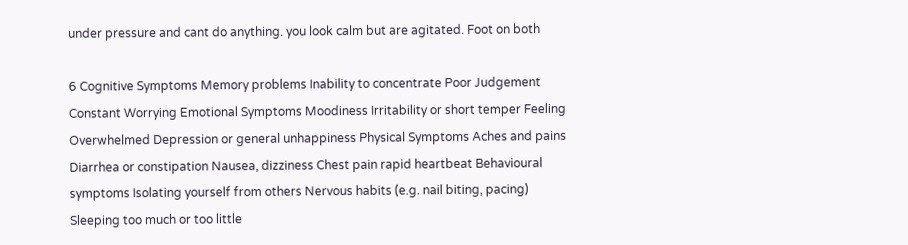under pressure and cant do anything. you look calm but are agitated. Foot on both

6 Cognitive Symptoms Memory problems Inability to concentrate Poor Judgement Constant Worrying Emotional Symptoms Moodiness Irritability or short temper Feeling Overwhelmed Depression or general unhappiness Physical Symptoms Aches and pains Diarrhea or constipation Nausea, dizziness Chest pain rapid heartbeat Behavioural symptoms Isolating yourself from others Nervous habits (e.g. nail biting, pacing) Sleeping too much or too little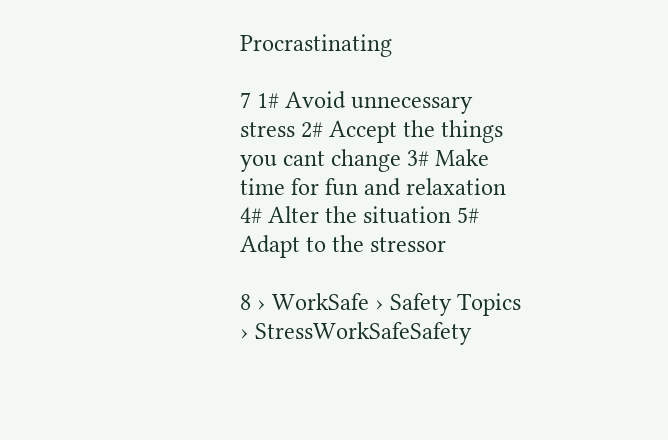Procrastinating

7 1# Avoid unnecessary stress 2# Accept the things you cant change 3# Make time for fun and relaxation 4# Alter the situation 5# Adapt to the stressor

8 › WorkSafe › Safety Topics › StressWorkSafeSafety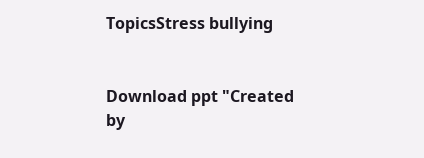TopicsStress bullying


Download ppt "Created by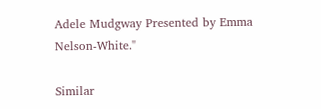Adele Mudgway Presented by Emma Nelson-White."

Similar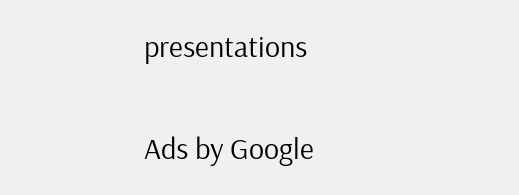presentations

Ads by Google